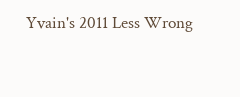Yvain's 2011 Less Wrong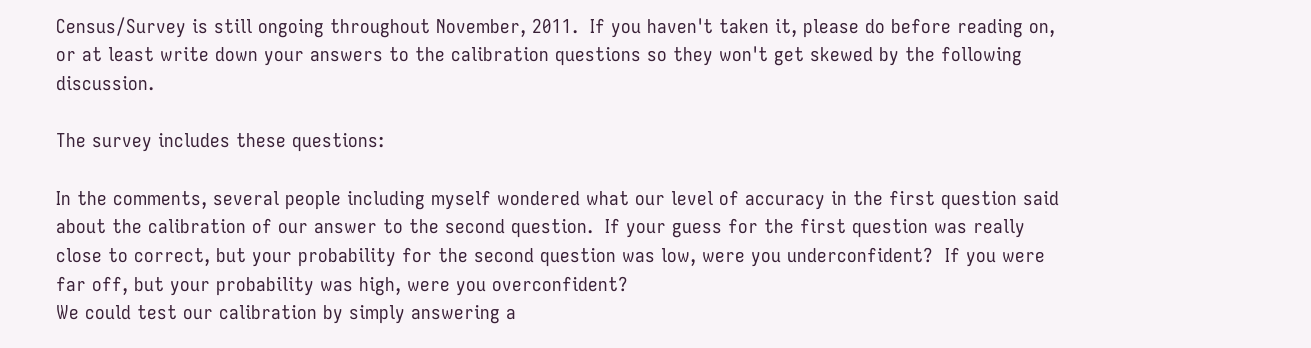Census/Survey is still ongoing throughout November, 2011.  If you haven't taken it, please do before reading on, or at least write down your answers to the calibration questions so they won't get skewed by the following discussion.

The survey includes these questions:

In the comments, several people including myself wondered what our level of accuracy in the first question said about the calibration of our answer to the second question.  If your guess for the first question was really close to correct, but your probability for the second question was low, were you underconfident?  If you were far off, but your probability was high, were you overconfident?
We could test our calibration by simply answering a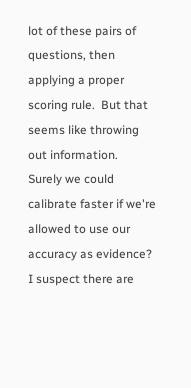lot of these pairs of questions, then applying a proper scoring rule.  But that seems like throwing out information.  Surely we could calibrate faster if we're allowed to use our accuracy as evidence?
I suspect there are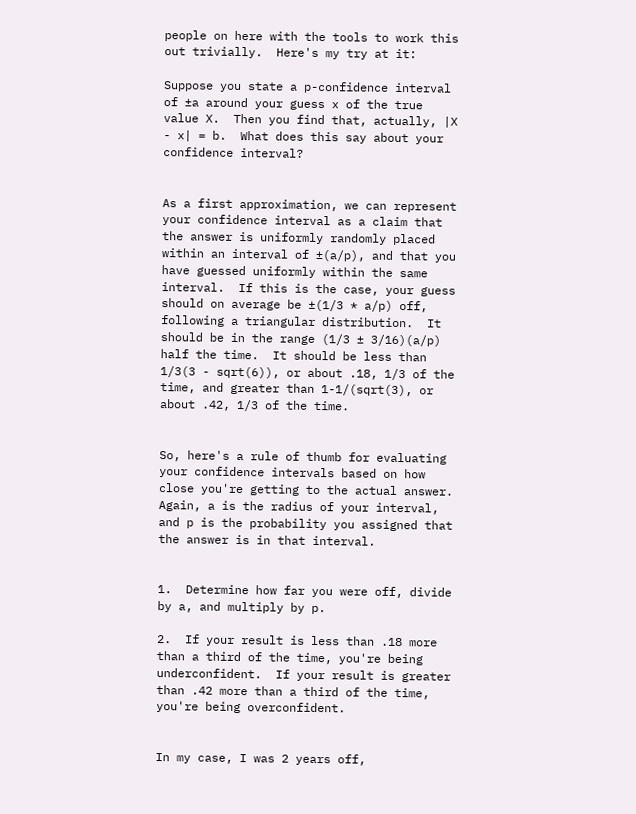people on here with the tools to work this out trivially.  Here's my try at it:

Suppose you state a p-confidence interval of ±a around your guess x of the true value X.  Then you find that, actually, |X - x| = b.  What does this say about your confidence interval?


As a first approximation, we can represent your confidence interval as a claim that the answer is uniformly randomly placed within an interval of ±(a/p), and that you have guessed uniformly within the same interval.  If this is the case, your guess should on average be ±(1/3 * a/p) off, following a triangular distribution.  It should be in the range (1/3 ± 3/16)(a/p) half the time.  It should be less than 1/3(3 - sqrt(6)), or about .18, 1/3 of the time, and greater than 1-1/(sqrt(3), or about .42, 1/3 of the time.


So, here's a rule of thumb for evaluating your confidence intervals based on how close you're getting to the actual answer.  Again, a is the radius of your interval, and p is the probability you assigned that the answer is in that interval.


1.  Determine how far you were off, divide by a, and multiply by p.

2.  If your result is less than .18 more than a third of the time, you're being underconfident.  If your result is greater than .42 more than a third of the time, you're being overconfident.


In my case, I was 2 years off,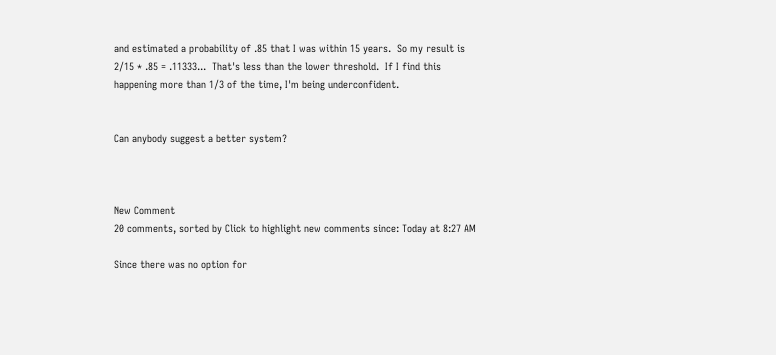and estimated a probability of .85 that I was within 15 years.  So my result is 2/15 * .85 = .11333...  That's less than the lower threshold.  If I find this happening more than 1/3 of the time, I'm being underconfident.


Can anybody suggest a better system?



New Comment
20 comments, sorted by Click to highlight new comments since: Today at 8:27 AM

Since there was no option for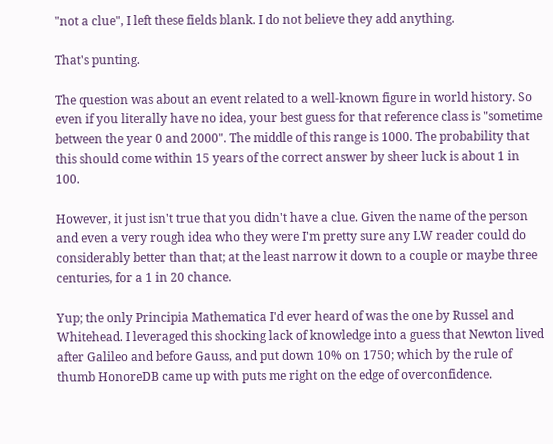"not a clue", I left these fields blank. I do not believe they add anything.

That's punting.

The question was about an event related to a well-known figure in world history. So even if you literally have no idea, your best guess for that reference class is "sometime between the year 0 and 2000". The middle of this range is 1000. The probability that this should come within 15 years of the correct answer by sheer luck is about 1 in 100.

However, it just isn't true that you didn't have a clue. Given the name of the person and even a very rough idea who they were I'm pretty sure any LW reader could do considerably better than that; at the least narrow it down to a couple or maybe three centuries, for a 1 in 20 chance.

Yup; the only Principia Mathematica I'd ever heard of was the one by Russel and Whitehead. I leveraged this shocking lack of knowledge into a guess that Newton lived after Galileo and before Gauss, and put down 10% on 1750; which by the rule of thumb HonoreDB came up with puts me right on the edge of overconfidence.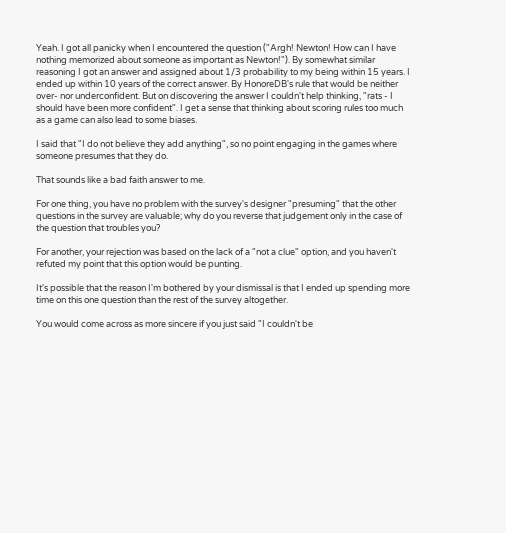Yeah. I got all panicky when I encountered the question ("Argh! Newton! How can I have nothing memorized about someone as important as Newton!"). By somewhat similar reasoning I got an answer and assigned about 1/3 probability to my being within 15 years. I ended up within 10 years of the correct answer. By HonoreDB's rule that would be neither over- nor underconfident. But on discovering the answer I couldn't help thinking, "rats - I should have been more confident". I get a sense that thinking about scoring rules too much as a game can also lead to some biases.

I said that "I do not believe they add anything", so no point engaging in the games where someone presumes that they do.

That sounds like a bad faith answer to me.

For one thing, you have no problem with the survey's designer "presuming" that the other questions in the survey are valuable; why do you reverse that judgement only in the case of the question that troubles you?

For another, your rejection was based on the lack of a "not a clue" option, and you haven't refuted my point that this option would be punting.

It's possible that the reason I'm bothered by your dismissal is that I ended up spending more time on this one question than the rest of the survey altogether.

You would come across as more sincere if you just said "I couldn't be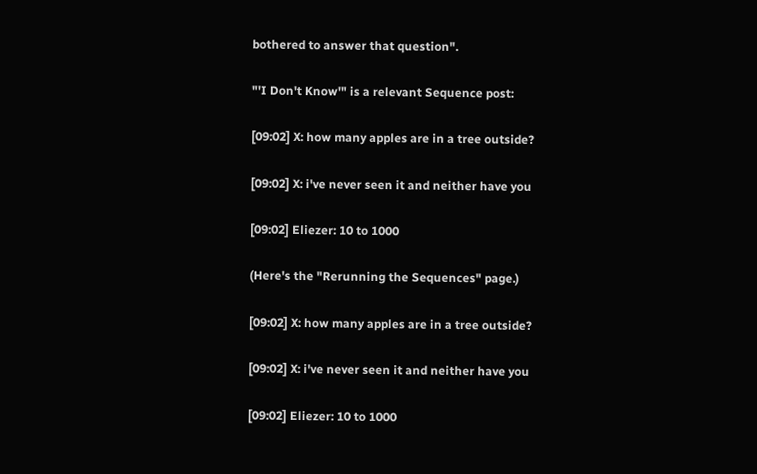bothered to answer that question".

"'I Don't Know'" is a relevant Sequence post:

[09:02] X: how many apples are in a tree outside?

[09:02] X: i've never seen it and neither have you

[09:02] Eliezer: 10 to 1000

(Here's the "Rerunning the Sequences" page.)

[09:02] X: how many apples are in a tree outside?

[09:02] X: i've never seen it and neither have you

[09:02] Eliezer: 10 to 1000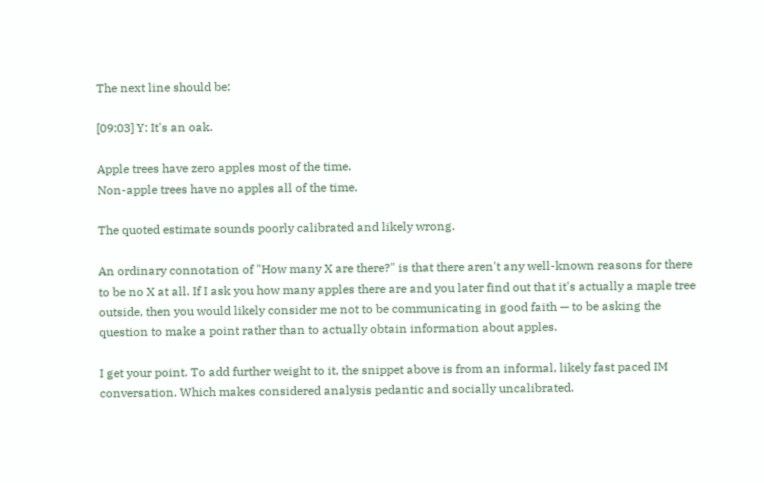The next line should be:

[09:03] Y: It's an oak.

Apple trees have zero apples most of the time.
Non-apple trees have no apples all of the time.

The quoted estimate sounds poorly calibrated and likely wrong.

An ordinary connotation of "How many X are there?" is that there aren't any well-known reasons for there to be no X at all. If I ask you how many apples there are and you later find out that it's actually a maple tree outside, then you would likely consider me not to be communicating in good faith — to be asking the question to make a point rather than to actually obtain information about apples.

I get your point. To add further weight to it, the snippet above is from an informal, likely fast paced IM conversation. Which makes considered analysis pedantic and socially uncalibrated.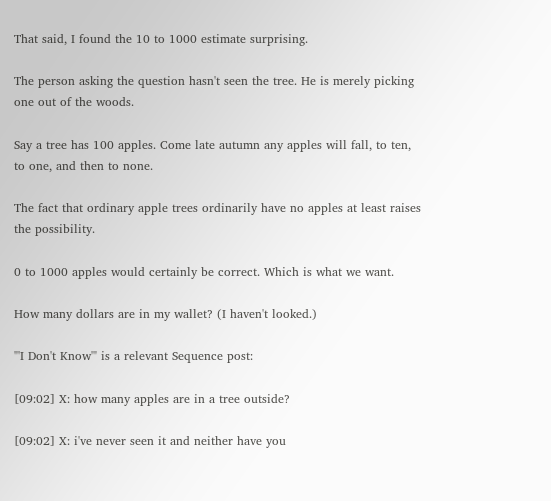That said, I found the 10 to 1000 estimate surprising.

The person asking the question hasn't seen the tree. He is merely picking one out of the woods.

Say a tree has 100 apples. Come late autumn any apples will fall, to ten, to one, and then to none.

The fact that ordinary apple trees ordinarily have no apples at least raises the possibility.

0 to 1000 apples would certainly be correct. Which is what we want.

How many dollars are in my wallet? (I haven't looked.)

"'I Don't Know'" is a relevant Sequence post:

[09:02] X: how many apples are in a tree outside?

[09:02] X: i've never seen it and neither have you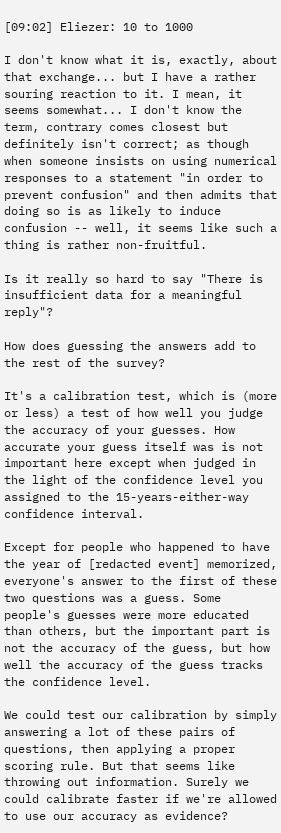[09:02] Eliezer: 10 to 1000

I don't know what it is, exactly, about that exchange... but I have a rather souring reaction to it. I mean, it seems somewhat... I don't know the term, contrary comes closest but definitely isn't correct; as though when someone insists on using numerical responses to a statement "in order to prevent confusion" and then admits that doing so is as likely to induce confusion -- well, it seems like such a thing is rather non-fruitful.

Is it really so hard to say "There is insufficient data for a meaningful reply"?

How does guessing the answers add to the rest of the survey?

It's a calibration test, which is (more or less) a test of how well you judge the accuracy of your guesses. How accurate your guess itself was is not important here except when judged in the light of the confidence level you assigned to the 15-years-either-way confidence interval.

Except for people who happened to have the year of [redacted event] memorized, everyone's answer to the first of these two questions was a guess. Some people's guesses were more educated than others, but the important part is not the accuracy of the guess, but how well the accuracy of the guess tracks the confidence level.

We could test our calibration by simply answering a lot of these pairs of questions, then applying a proper scoring rule. But that seems like throwing out information. Surely we could calibrate faster if we're allowed to use our accuracy as evidence?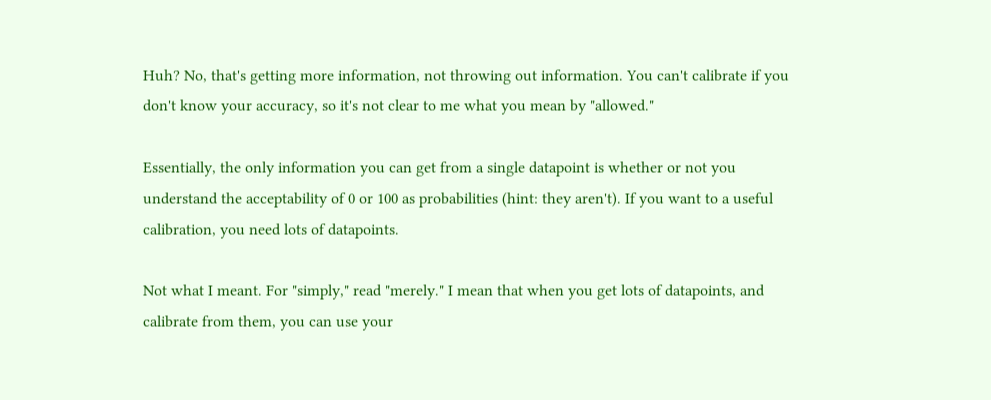Huh? No, that's getting more information, not throwing out information. You can't calibrate if you don't know your accuracy, so it's not clear to me what you mean by "allowed."

Essentially, the only information you can get from a single datapoint is whether or not you understand the acceptability of 0 or 100 as probabilities (hint: they aren't). If you want to a useful calibration, you need lots of datapoints.

Not what I meant. For "simply," read "merely." I mean that when you get lots of datapoints, and calibrate from them, you can use your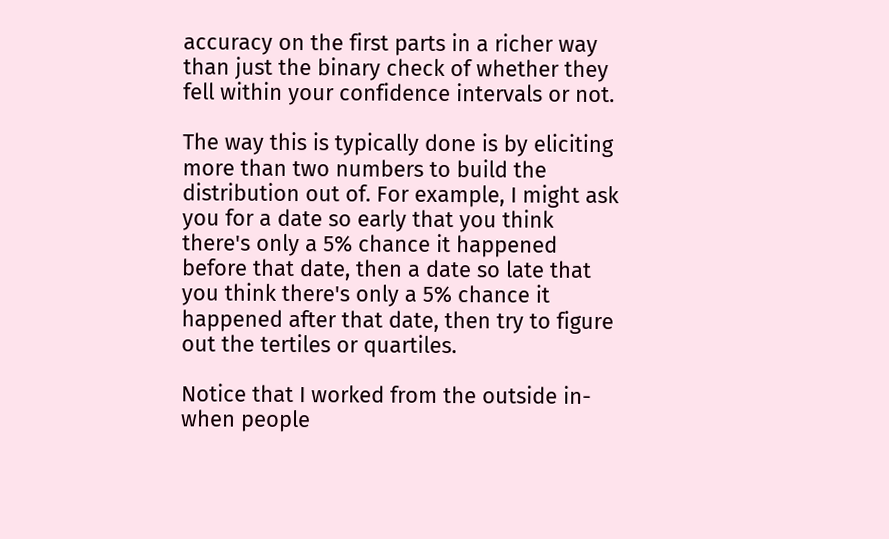accuracy on the first parts in a richer way than just the binary check of whether they fell within your confidence intervals or not.

The way this is typically done is by eliciting more than two numbers to build the distribution out of. For example, I might ask you for a date so early that you think there's only a 5% chance it happened before that date, then a date so late that you think there's only a 5% chance it happened after that date, then try to figure out the tertiles or quartiles.

Notice that I worked from the outside in- when people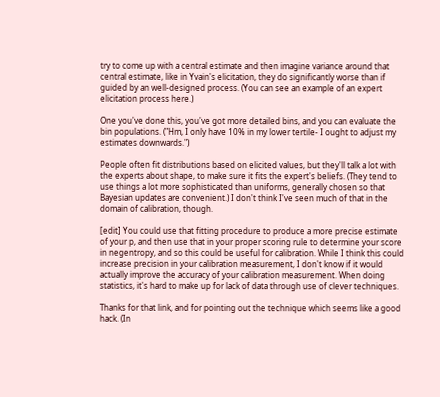try to come up with a central estimate and then imagine variance around that central estimate, like in Yvain's elicitation, they do significantly worse than if guided by an well-designed process. (You can see an example of an expert elicitation process here.)

One you've done this, you've got more detailed bins, and you can evaluate the bin populations. ("Hm, I only have 10% in my lower tertile- I ought to adjust my estimates downwards.")

People often fit distributions based on elicited values, but they'll talk a lot with the experts about shape, to make sure it fits the expert's beliefs. (They tend to use things a lot more sophisticated than uniforms, generally chosen so that Bayesian updates are convenient.) I don't think I've seen much of that in the domain of calibration, though.

[edit] You could use that fitting procedure to produce a more precise estimate of your p, and then use that in your proper scoring rule to determine your score in negentropy, and so this could be useful for calibration. While I think this could increase precision in your calibration measurement, I don't know if it would actually improve the accuracy of your calibration measurement. When doing statistics, it's hard to make up for lack of data through use of clever techniques.

Thanks for that link, and for pointing out the technique which seems like a good hack. (In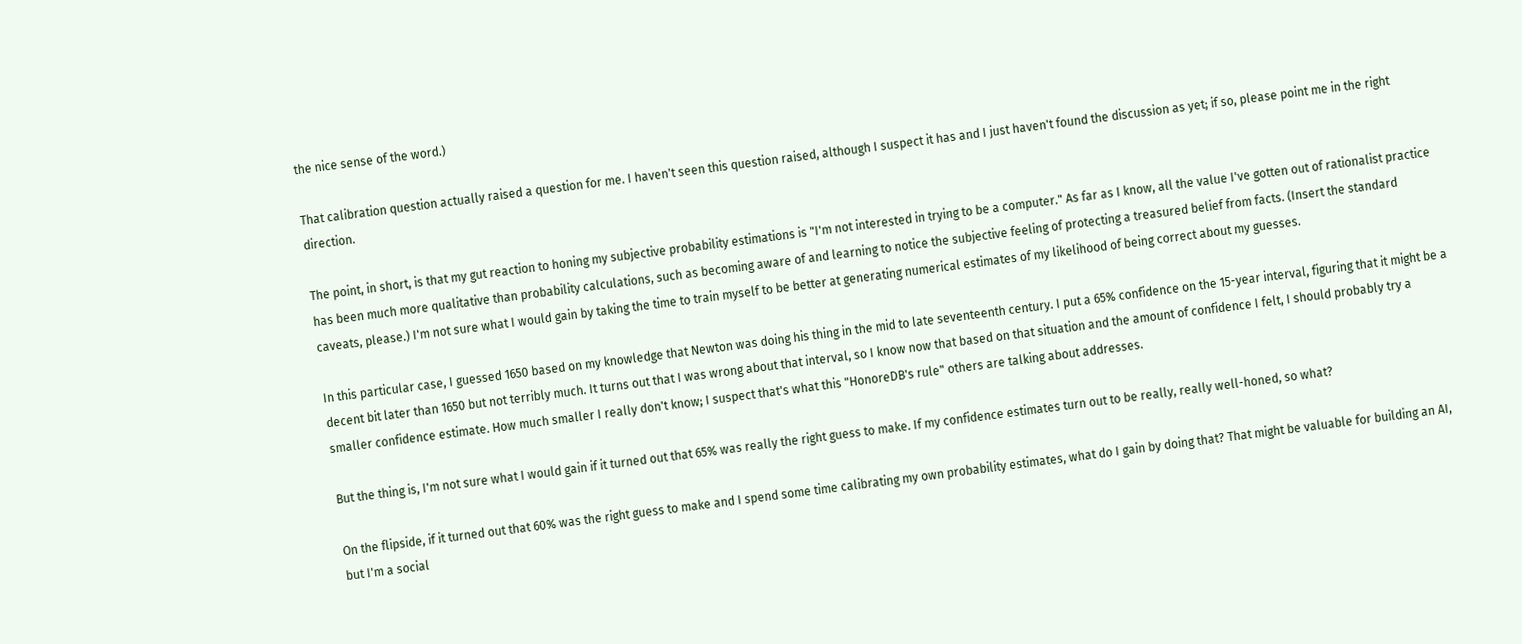the nice sense of the word.)

That calibration question actually raised a question for me. I haven't seen this question raised, although I suspect it has and I just haven't found the discussion as yet; if so, please point me in the right direction.

The point, in short, is that my gut reaction to honing my subjective probability estimations is "I'm not interested in trying to be a computer." As far as I know, all the value I've gotten out of rationalist practice has been much more qualitative than probability calculations, such as becoming aware of and learning to notice the subjective feeling of protecting a treasured belief from facts. (Insert the standard caveats, please.) I'm not sure what I would gain by taking the time to train myself to be better at generating numerical estimates of my likelihood of being correct about my guesses.

In this particular case, I guessed 1650 based on my knowledge that Newton was doing his thing in the mid to late seventeenth century. I put a 65% confidence on the 15-year interval, figuring that it might be a decent bit later than 1650 but not terribly much. It turns out that I was wrong about that interval, so I know now that based on that situation and the amount of confidence I felt, I should probably try a smaller confidence estimate. How much smaller I really don't know; I suspect that's what this "HonoreDB's rule" others are talking about addresses.

But the thing is, I'm not sure what I would gain if it turned out that 65% was really the right guess to make. If my confidence estimates turn out to be really, really well-honed, so what?

On the flipside, if it turned out that 60% was the right guess to make and I spend some time calibrating my own probability estimates, what do I gain by doing that? That might be valuable for building an AI, but I'm a social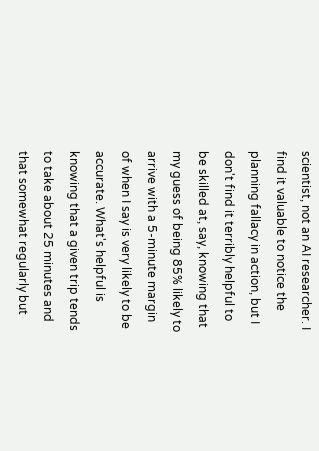scientist, not an AI researcher. I find it valuable to notice the planning fallacy in action, but I don't find it terribly helpful to be skilled at, say, knowing that my guess of being 85% likely to arrive with a 5-minute margin of when I say is very likely to be accurate. What's helpful is knowing that a given trip tends to take about 25 minutes and that somewhat regularly but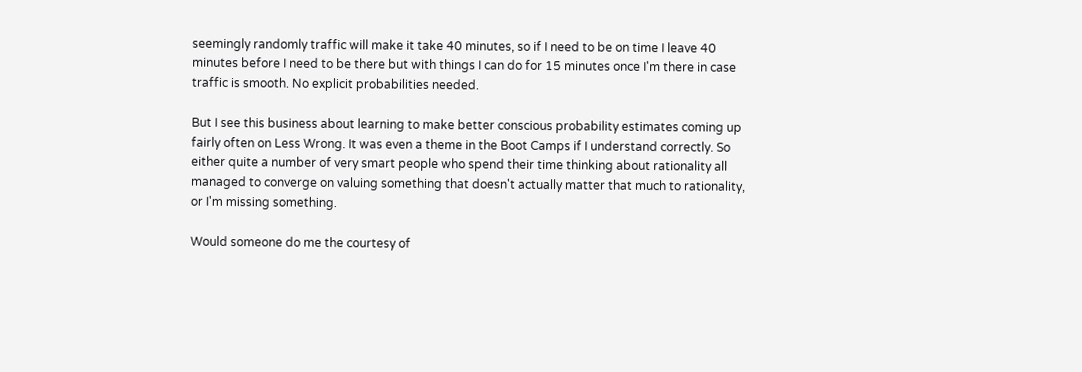seemingly randomly traffic will make it take 40 minutes, so if I need to be on time I leave 40 minutes before I need to be there but with things I can do for 15 minutes once I'm there in case traffic is smooth. No explicit probabilities needed.

But I see this business about learning to make better conscious probability estimates coming up fairly often on Less Wrong. It was even a theme in the Boot Camps if I understand correctly. So either quite a number of very smart people who spend their time thinking about rationality all managed to converge on valuing something that doesn't actually matter that much to rationality, or I'm missing something.

Would someone do me the courtesy of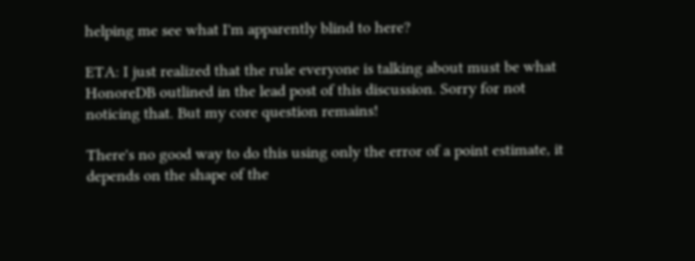helping me see what I'm apparently blind to here?

ETA: I just realized that the rule everyone is talking about must be what HonoreDB outlined in the lead post of this discussion. Sorry for not noticing that. But my core question remains!

There's no good way to do this using only the error of a point estimate, it depends on the shape of the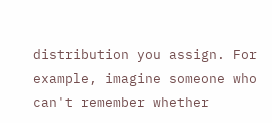distribution you assign. For example, imagine someone who can't remember whether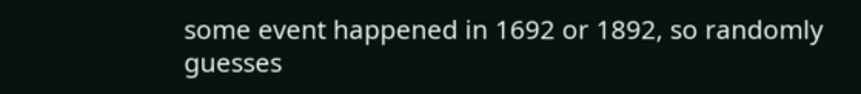some event happened in 1692 or 1892, so randomly guesses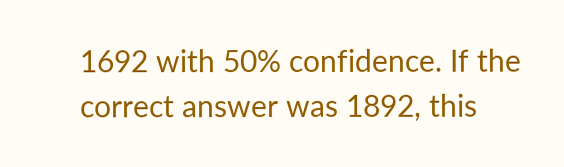1692 with 50% confidence. If the correct answer was 1892, this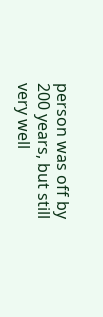person was off by 200 years, but still very well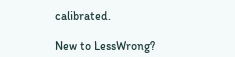calibrated.

New to LessWrong?